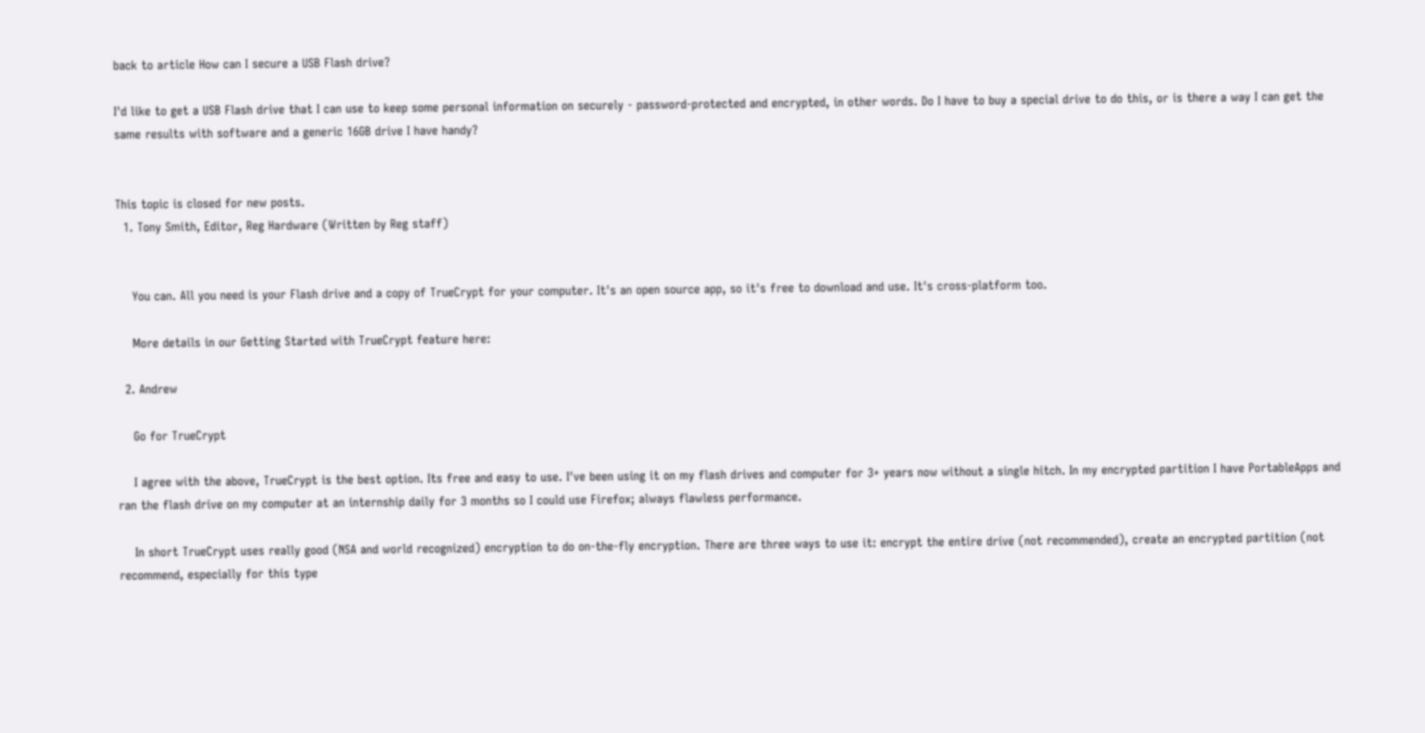back to article How can I secure a USB Flash drive?

I'd like to get a USB Flash drive that I can use to keep some personal information on securely - password-protected and encrypted, in other words. Do I have to buy a special drive to do this, or is there a way I can get the same results with software and a generic 16GB drive I have handy?


This topic is closed for new posts.
  1. Tony Smith, Editor, Reg Hardware (Written by Reg staff)


    You can. All you need is your Flash drive and a copy of TrueCrypt for your computer. It's an open source app, so it's free to download and use. It's cross-platform too.

    More details in our Getting Started with TrueCrypt feature here:

  2. Andrew

    Go for TrueCrypt

    I agree with the above, TrueCrypt is the best option. Its free and easy to use. I've been using it on my flash drives and computer for 3+ years now without a single hitch. In my encrypted partition I have PortableApps and ran the flash drive on my computer at an internship daily for 3 months so I could use Firefox; always flawless performance.

    In short TrueCrypt uses really good (NSA and world recognized) encryption to do on-the-fly encryption. There are three ways to use it: encrypt the entire drive (not recommended), create an encrypted partition (not recommend, especially for this type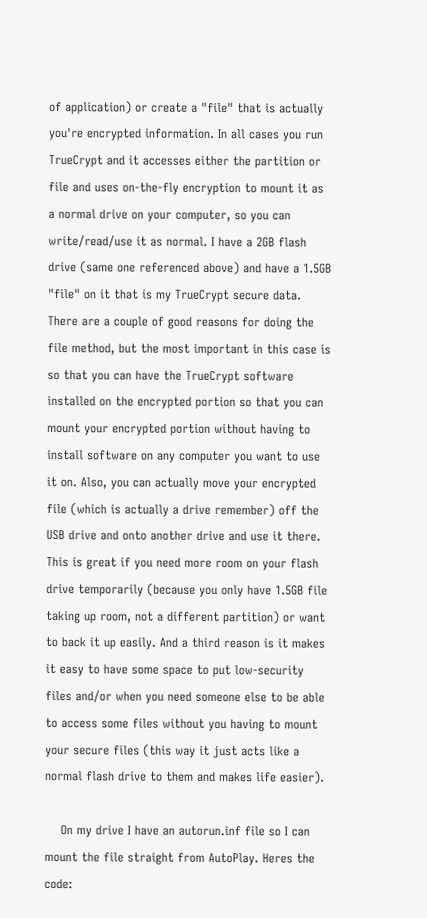of application) or create a "file" that is actually you're encrypted information. In all cases you run TrueCrypt and it accesses either the partition or file and uses on-the-fly encryption to mount it as a normal drive on your computer, so you can write/read/use it as normal. I have a 2GB flash drive (same one referenced above) and have a 1.5GB "file" on it that is my TrueCrypt secure data. There are a couple of good reasons for doing the file method, but the most important in this case is so that you can have the TrueCrypt software installed on the encrypted portion so that you can mount your encrypted portion without having to install software on any computer you want to use it on. Also, you can actually move your encrypted file (which is actually a drive remember) off the USB drive and onto another drive and use it there. This is great if you need more room on your flash drive temporarily (because you only have 1.5GB file taking up room, not a different partition) or want to back it up easily. And a third reason is it makes it easy to have some space to put low-security files and/or when you need someone else to be able to access some files without you having to mount your secure files (this way it just acts like a normal flash drive to them and makes life easier).

    On my drive I have an autorun.inf file so I can mount the file straight from AutoPlay. Heres the code: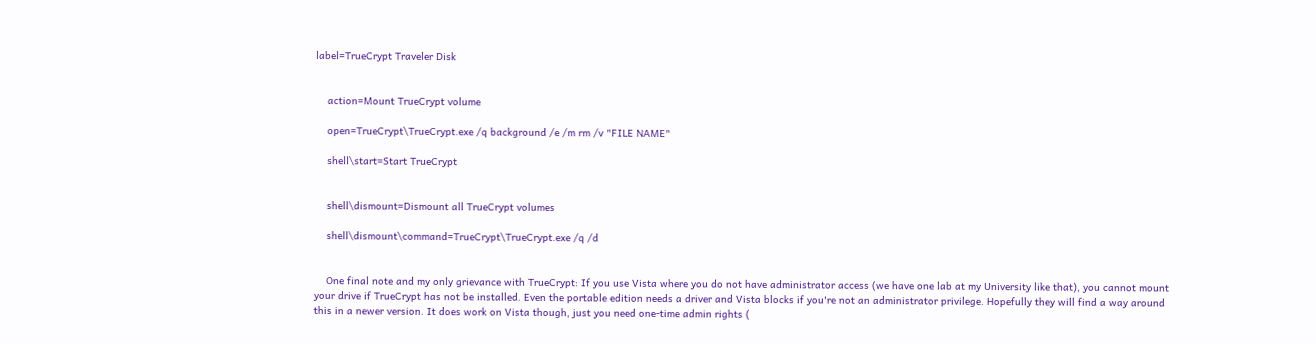label=TrueCrypt Traveler Disk


    action=Mount TrueCrypt volume

    open=TrueCrypt\TrueCrypt.exe /q background /e /m rm /v "FILE NAME"

    shell\start=Start TrueCrypt


    shell\dismount=Dismount all TrueCrypt volumes

    shell\dismount\command=TrueCrypt\TrueCrypt.exe /q /d


    One final note and my only grievance with TrueCrypt: If you use Vista where you do not have administrator access (we have one lab at my University like that), you cannot mount your drive if TrueCrypt has not be installed. Even the portable edition needs a driver and Vista blocks if you're not an administrator privilege. Hopefully they will find a way around this in a newer version. It does work on Vista though, just you need one-time admin rights (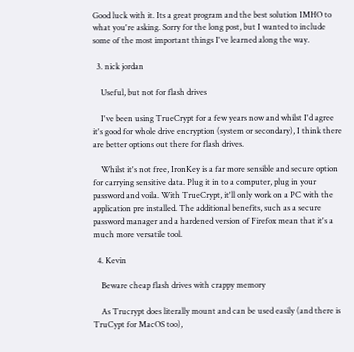Good luck with it. Its a great program and the best solution IMHO to what you're asking. Sorry for the long post, but I wanted to include some of the most important things I've learned along the way.

  3. nick jordan

    Useful, but not for flash drives

    I've been using TrueCrypt for a few years now and whilst I'd agree it's good for whole drive encryption (system or secondary), I think there are better options out there for flash drives.

    Whilst it's not free, IronKey is a far more sensible and secure option for carrying sensitive data. Plug it in to a computer, plug in your password and voila. With TrueCrypt, it'll only work on a PC with the application pre installed. The additional benefits, such as a secure password manager and a hardened version of Firefox mean that it's a much more versatile tool.

  4. Kevin

    Beware cheap flash drives with crappy memory

    As Trucrypt does literally mount and can be used easily (and there is TruCypt for MacOS too),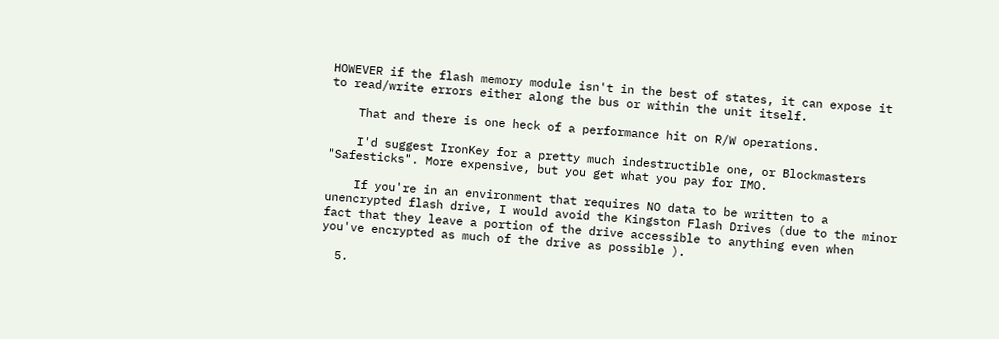HOWEVER if the flash memory module isn't in the best of states, it can expose it to read/write errors either along the bus or within the unit itself.

    That and there is one heck of a performance hit on R/W operations.

    I'd suggest IronKey for a pretty much indestructible one, or Blockmasters "Safesticks". More expensive, but you get what you pay for IMO.

    If you're in an environment that requires NO data to be written to a unencrypted flash drive, I would avoid the Kingston Flash Drives (due to the minor fact that they leave a portion of the drive accessible to anything even when you've encrypted as much of the drive as possible ).

  5.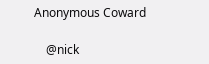Anonymous Coward

    @nick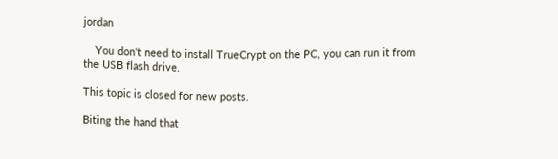jordan

    You don't need to install TrueCrypt on the PC, you can run it from the USB flash drive.

This topic is closed for new posts.

Biting the hand that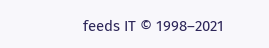feeds IT © 1998–2021